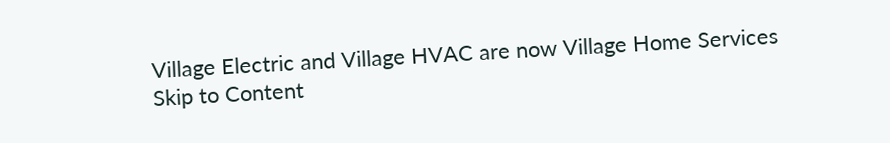Village Electric and Village HVAC are now Village Home Services
Skip to Content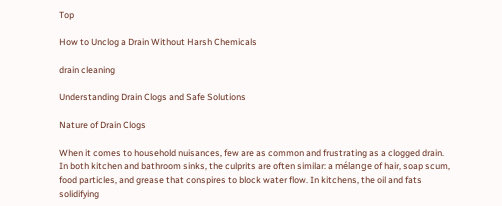Top

How to Unclog a Drain Without Harsh Chemicals

drain cleaning

Understanding Drain Clogs and Safe Solutions

Nature of Drain Clogs

When it comes to household nuisances, few are as common and frustrating as a clogged drain. In both kitchen and bathroom sinks, the culprits are often similar: a mélange of hair, soap scum, food particles, and grease that conspires to block water flow. In kitchens, the oil and fats solidifying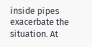inside pipes exacerbate the situation. At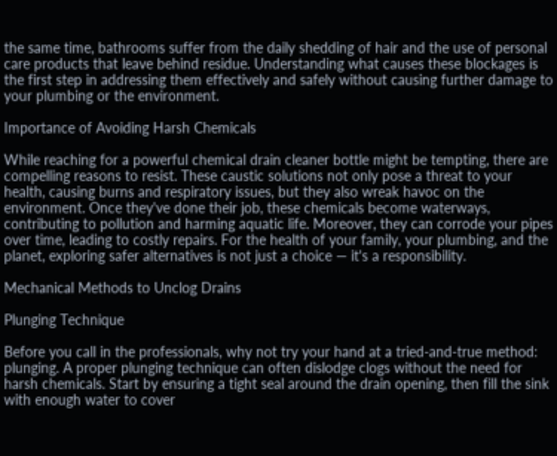the same time, bathrooms suffer from the daily shedding of hair and the use of personal care products that leave behind residue. Understanding what causes these blockages is the first step in addressing them effectively and safely without causing further damage to your plumbing or the environment.

Importance of Avoiding Harsh Chemicals

While reaching for a powerful chemical drain cleaner bottle might be tempting, there are compelling reasons to resist. These caustic solutions not only pose a threat to your health, causing burns and respiratory issues, but they also wreak havoc on the environment. Once they've done their job, these chemicals become waterways, contributing to pollution and harming aquatic life. Moreover, they can corrode your pipes over time, leading to costly repairs. For the health of your family, your plumbing, and the planet, exploring safer alternatives is not just a choice — it's a responsibility.

Mechanical Methods to Unclog Drains

Plunging Technique

Before you call in the professionals, why not try your hand at a tried-and-true method: plunging. A proper plunging technique can often dislodge clogs without the need for harsh chemicals. Start by ensuring a tight seal around the drain opening, then fill the sink with enough water to cover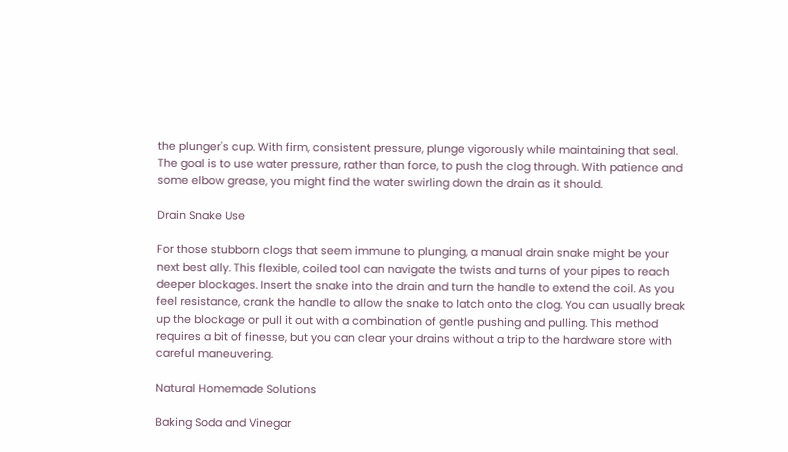the plunger's cup. With firm, consistent pressure, plunge vigorously while maintaining that seal. The goal is to use water pressure, rather than force, to push the clog through. With patience and some elbow grease, you might find the water swirling down the drain as it should.

Drain Snake Use

For those stubborn clogs that seem immune to plunging, a manual drain snake might be your next best ally. This flexible, coiled tool can navigate the twists and turns of your pipes to reach deeper blockages. Insert the snake into the drain and turn the handle to extend the coil. As you feel resistance, crank the handle to allow the snake to latch onto the clog. You can usually break up the blockage or pull it out with a combination of gentle pushing and pulling. This method requires a bit of finesse, but you can clear your drains without a trip to the hardware store with careful maneuvering.

Natural Homemade Solutions

Baking Soda and Vinegar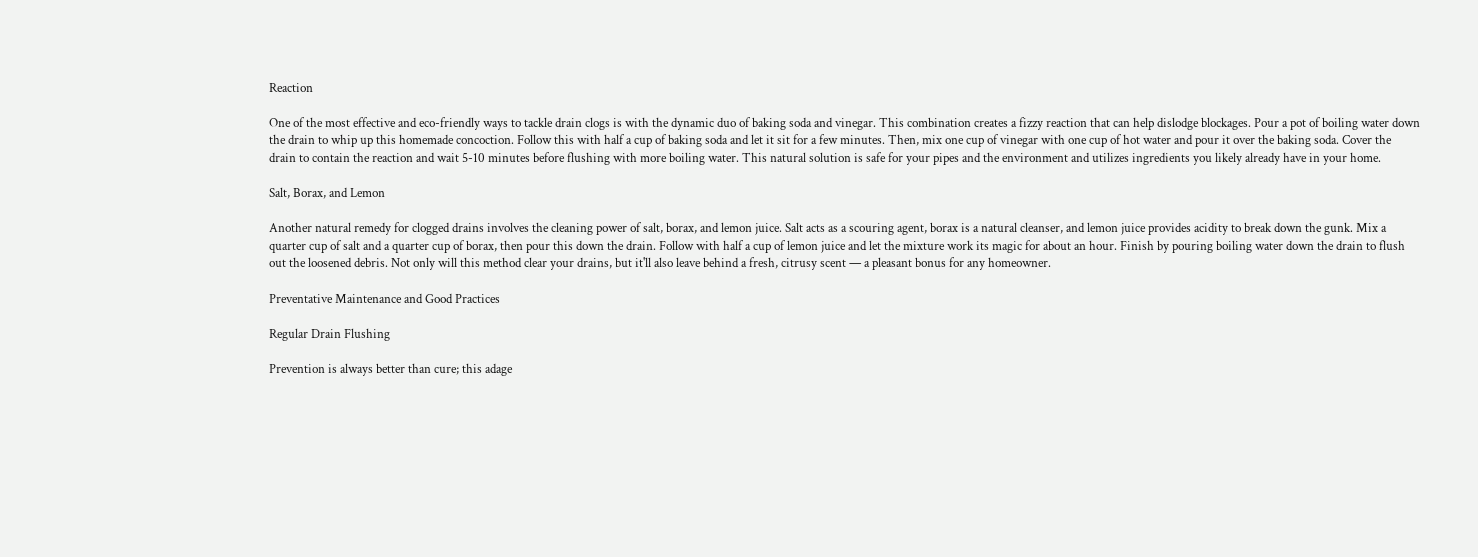Reaction

One of the most effective and eco-friendly ways to tackle drain clogs is with the dynamic duo of baking soda and vinegar. This combination creates a fizzy reaction that can help dislodge blockages. Pour a pot of boiling water down the drain to whip up this homemade concoction. Follow this with half a cup of baking soda and let it sit for a few minutes. Then, mix one cup of vinegar with one cup of hot water and pour it over the baking soda. Cover the drain to contain the reaction and wait 5-10 minutes before flushing with more boiling water. This natural solution is safe for your pipes and the environment and utilizes ingredients you likely already have in your home.

Salt, Borax, and Lemon

Another natural remedy for clogged drains involves the cleaning power of salt, borax, and lemon juice. Salt acts as a scouring agent, borax is a natural cleanser, and lemon juice provides acidity to break down the gunk. Mix a quarter cup of salt and a quarter cup of borax, then pour this down the drain. Follow with half a cup of lemon juice and let the mixture work its magic for about an hour. Finish by pouring boiling water down the drain to flush out the loosened debris. Not only will this method clear your drains, but it'll also leave behind a fresh, citrusy scent — a pleasant bonus for any homeowner.

Preventative Maintenance and Good Practices

Regular Drain Flushing

Prevention is always better than cure; this adage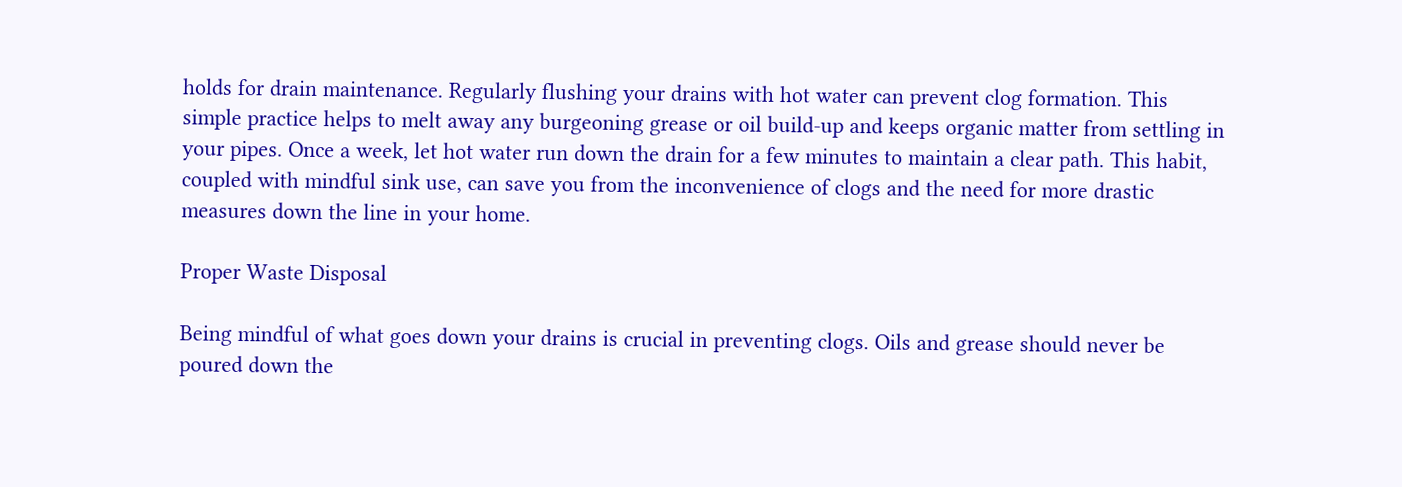holds for drain maintenance. Regularly flushing your drains with hot water can prevent clog formation. This simple practice helps to melt away any burgeoning grease or oil build-up and keeps organic matter from settling in your pipes. Once a week, let hot water run down the drain for a few minutes to maintain a clear path. This habit, coupled with mindful sink use, can save you from the inconvenience of clogs and the need for more drastic measures down the line in your home.

Proper Waste Disposal

Being mindful of what goes down your drains is crucial in preventing clogs. Oils and grease should never be poured down the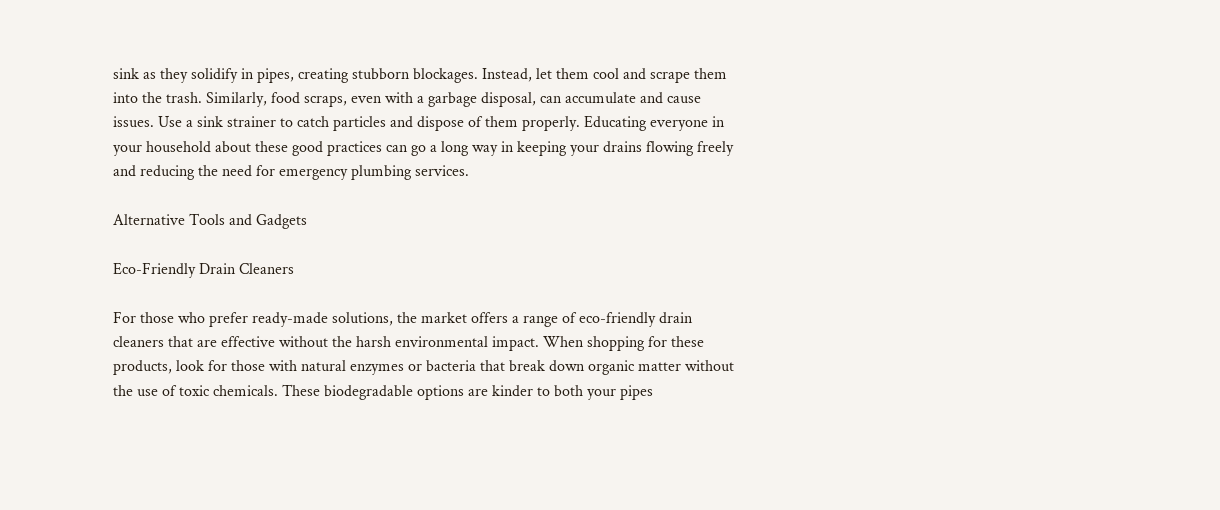sink as they solidify in pipes, creating stubborn blockages. Instead, let them cool and scrape them into the trash. Similarly, food scraps, even with a garbage disposal, can accumulate and cause issues. Use a sink strainer to catch particles and dispose of them properly. Educating everyone in your household about these good practices can go a long way in keeping your drains flowing freely and reducing the need for emergency plumbing services.

Alternative Tools and Gadgets

Eco-Friendly Drain Cleaners

For those who prefer ready-made solutions, the market offers a range of eco-friendly drain cleaners that are effective without the harsh environmental impact. When shopping for these products, look for those with natural enzymes or bacteria that break down organic matter without the use of toxic chemicals. These biodegradable options are kinder to both your pipes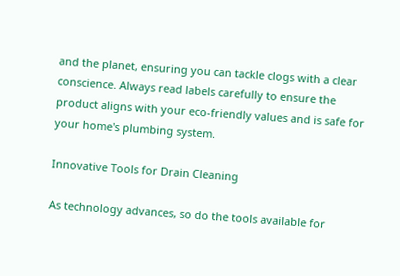and the planet, ensuring you can tackle clogs with a clear conscience. Always read labels carefully to ensure the product aligns with your eco-friendly values and is safe for your home's plumbing system.

Innovative Tools for Drain Cleaning

As technology advances, so do the tools available for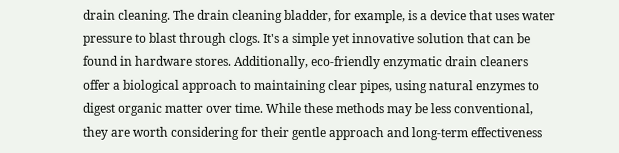drain cleaning. The drain cleaning bladder, for example, is a device that uses water pressure to blast through clogs. It's a simple yet innovative solution that can be found in hardware stores. Additionally, eco-friendly enzymatic drain cleaners offer a biological approach to maintaining clear pipes, using natural enzymes to digest organic matter over time. While these methods may be less conventional, they are worth considering for their gentle approach and long-term effectiveness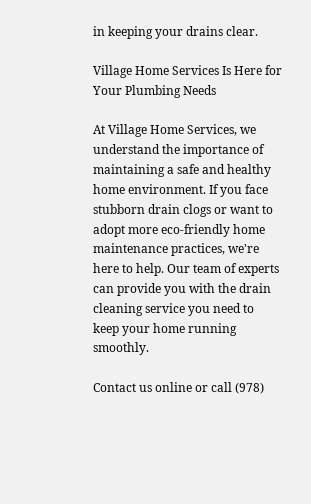in keeping your drains clear.

Village Home Services Is Here for Your Plumbing Needs

At Village Home Services, we understand the importance of maintaining a safe and healthy home environment. If you face stubborn drain clogs or want to adopt more eco-friendly home maintenance practices, we're here to help. Our team of experts can provide you with the drain cleaning service you need to keep your home running smoothly.

Contact us online or call (978)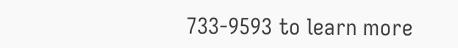733-9593 to learn more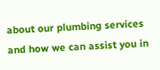about our plumbing services and how we can assist you in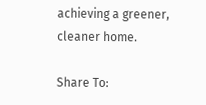achieving a greener, cleaner home.

Share To: